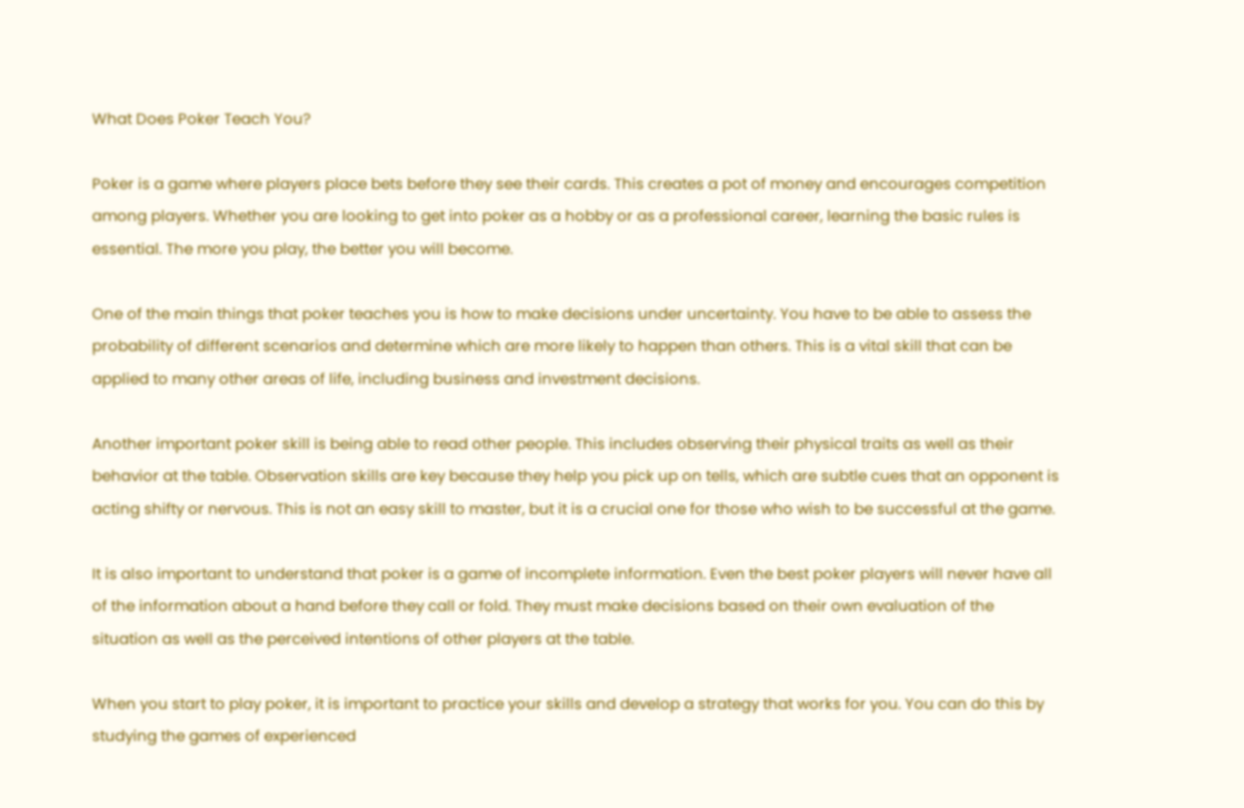What Does Poker Teach You?

Poker is a game where players place bets before they see their cards. This creates a pot of money and encourages competition among players. Whether you are looking to get into poker as a hobby or as a professional career, learning the basic rules is essential. The more you play, the better you will become.

One of the main things that poker teaches you is how to make decisions under uncertainty. You have to be able to assess the probability of different scenarios and determine which are more likely to happen than others. This is a vital skill that can be applied to many other areas of life, including business and investment decisions.

Another important poker skill is being able to read other people. This includes observing their physical traits as well as their behavior at the table. Observation skills are key because they help you pick up on tells, which are subtle cues that an opponent is acting shifty or nervous. This is not an easy skill to master, but it is a crucial one for those who wish to be successful at the game.

It is also important to understand that poker is a game of incomplete information. Even the best poker players will never have all of the information about a hand before they call or fold. They must make decisions based on their own evaluation of the situation as well as the perceived intentions of other players at the table.

When you start to play poker, it is important to practice your skills and develop a strategy that works for you. You can do this by studying the games of experienced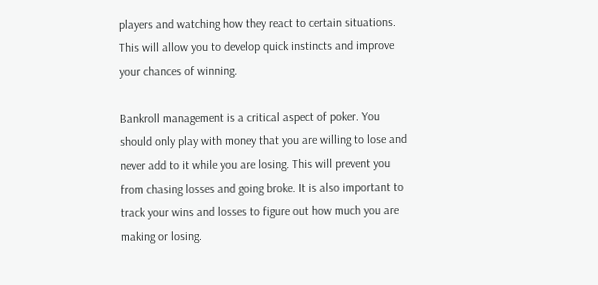players and watching how they react to certain situations. This will allow you to develop quick instincts and improve your chances of winning.

Bankroll management is a critical aspect of poker. You should only play with money that you are willing to lose and never add to it while you are losing. This will prevent you from chasing losses and going broke. It is also important to track your wins and losses to figure out how much you are making or losing.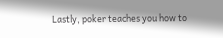Lastly, poker teaches you how to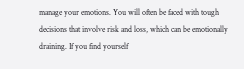manage your emotions. You will often be faced with tough decisions that involve risk and loss, which can be emotionally draining. If you find yourself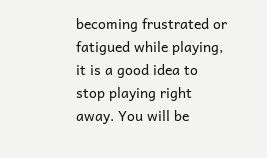becoming frustrated or fatigued while playing, it is a good idea to stop playing right away. You will be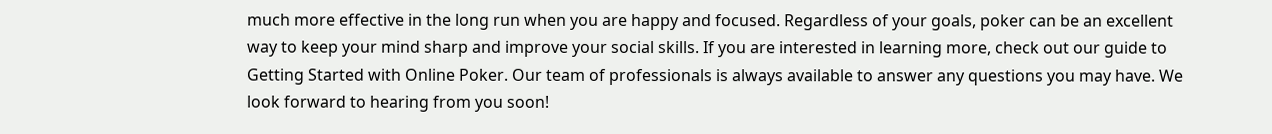much more effective in the long run when you are happy and focused. Regardless of your goals, poker can be an excellent way to keep your mind sharp and improve your social skills. If you are interested in learning more, check out our guide to Getting Started with Online Poker. Our team of professionals is always available to answer any questions you may have. We look forward to hearing from you soon!